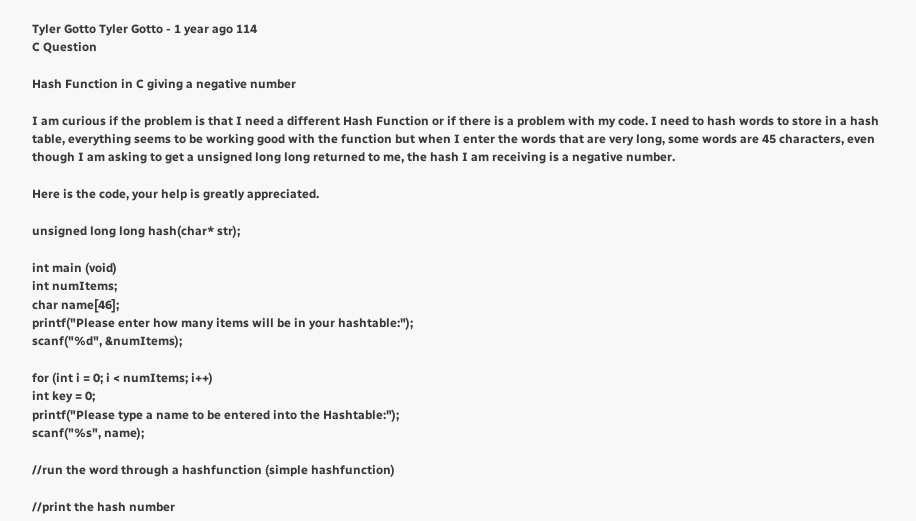Tyler Gotto Tyler Gotto - 1 year ago 114
C Question

Hash Function in C giving a negative number

I am curious if the problem is that I need a different Hash Function or if there is a problem with my code. I need to hash words to store in a hash table, everything seems to be working good with the function but when I enter the words that are very long, some words are 45 characters, even though I am asking to get a unsigned long long returned to me, the hash I am receiving is a negative number.

Here is the code, your help is greatly appreciated.

unsigned long long hash(char* str);

int main (void)
int numItems;
char name[46];
printf("Please enter how many items will be in your hashtable:");
scanf("%d", &numItems);

for (int i = 0; i < numItems; i++)
int key = 0;
printf("Please type a name to be entered into the Hashtable:");
scanf("%s", name);

//run the word through a hashfunction (simple hashfunction)

//print the hash number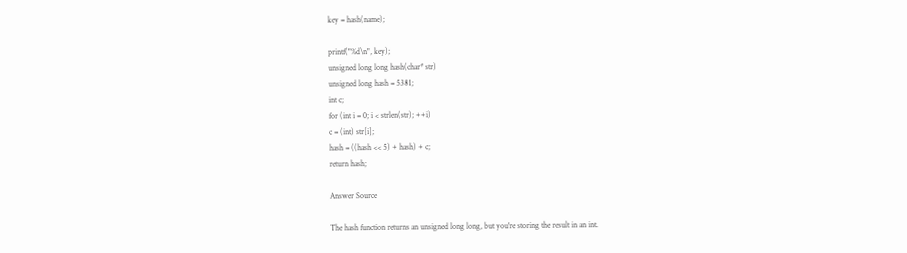key = hash(name);

printf("%d\n", key);
unsigned long long hash(char* str)
unsigned long hash = 5381;
int c;
for (int i = 0; i < strlen(str); ++i)
c = (int) str[i];
hash = ((hash << 5) + hash) + c;
return hash;

Answer Source

The hash function returns an unsigned long long, but you're storing the result in an int.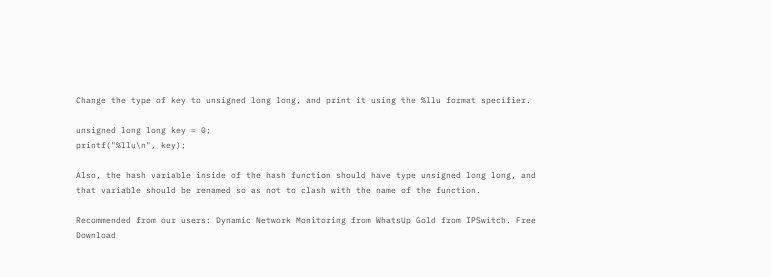Change the type of key to unsigned long long, and print it using the %llu format specifier.

unsigned long long key = 0;
printf("%llu\n", key);

Also, the hash variable inside of the hash function should have type unsigned long long, and that variable should be renamed so as not to clash with the name of the function.

Recommended from our users: Dynamic Network Monitoring from WhatsUp Gold from IPSwitch. Free Download